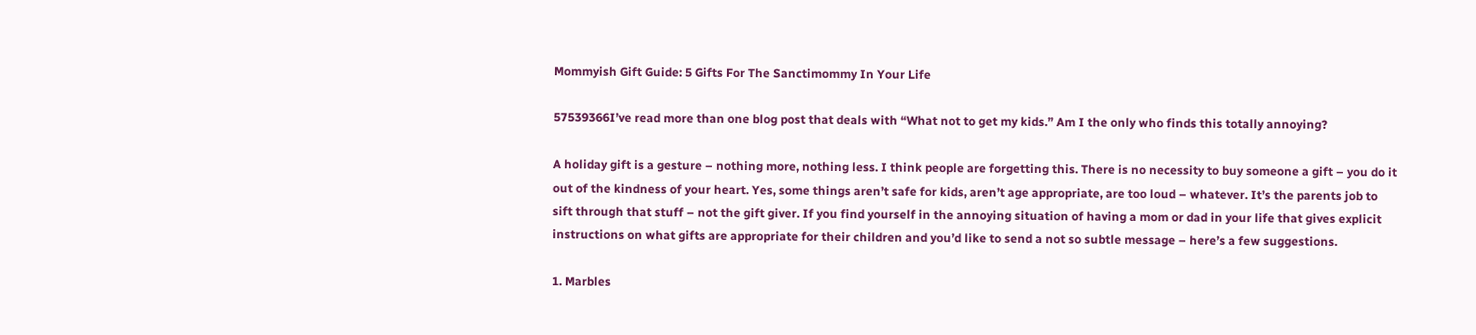Mommyish Gift Guide: 5 Gifts For The Sanctimommy In Your Life

57539366I’ve read more than one blog post that deals with “What not to get my kids.” Am I the only who finds this totally annoying?

A holiday gift is a gesture – nothing more, nothing less. I think people are forgetting this. There is no necessity to buy someone a gift – you do it out of the kindness of your heart. Yes, some things aren’t safe for kids, aren’t age appropriate, are too loud – whatever. It’s the parents job to sift through that stuff – not the gift giver. If you find yourself in the annoying situation of having a mom or dad in your life that gives explicit instructions on what gifts are appropriate for their children and you’d like to send a not so subtle message – here’s a few suggestions.

1. Marbles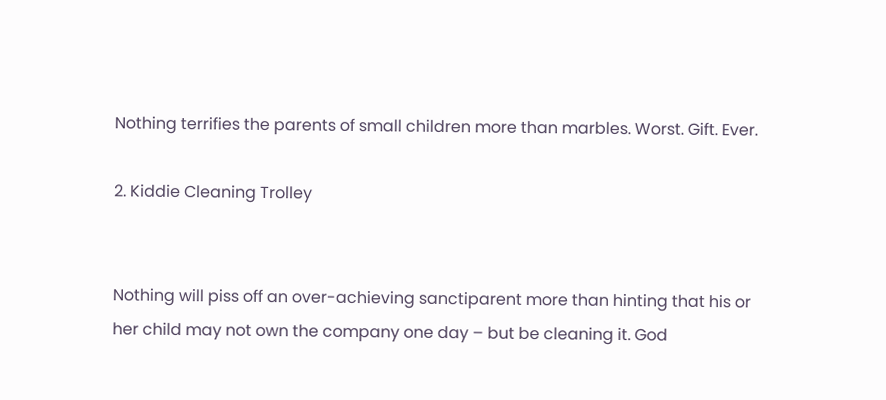Nothing terrifies the parents of small children more than marbles. Worst. Gift. Ever.

2. Kiddie Cleaning Trolley


Nothing will piss off an over-achieving sanctiparent more than hinting that his or her child may not own the company one day – but be cleaning it. God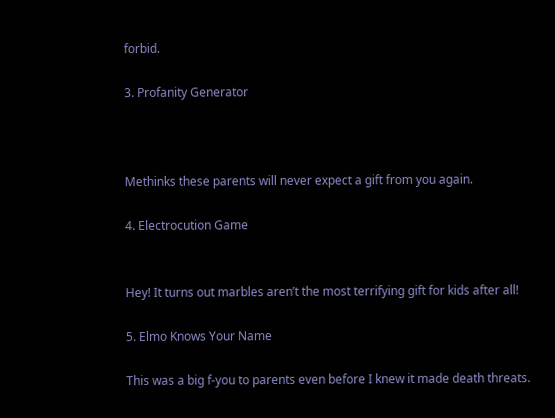forbid.

3. Profanity Generator



Methinks these parents will never expect a gift from you again.

4. Electrocution Game


Hey! It turns out marbles aren’t the most terrifying gift for kids after all!

5. Elmo Knows Your Name

This was a big f-you to parents even before I knew it made death threats.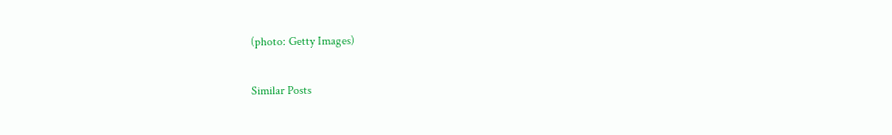(photo: Getty Images)

Similar Posts